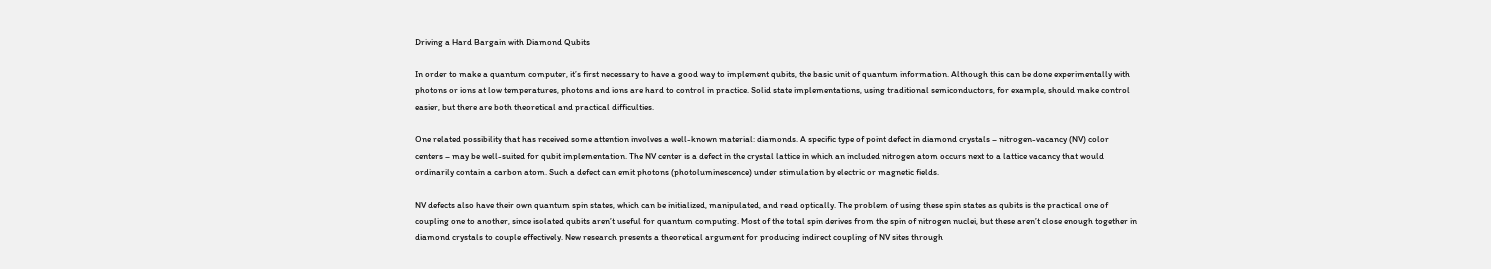Driving a Hard Bargain with Diamond Qubits

In order to make a quantum computer, it’s first necessary to have a good way to implement qubits, the basic unit of quantum information. Although this can be done experimentally with photons or ions at low temperatures, photons and ions are hard to control in practice. Solid state implementations, using traditional semiconductors, for example, should make control easier, but there are both theoretical and practical difficulties.

One related possibility that has received some attention involves a well-known material: diamonds. A specific type of point defect in diamond crystals – nitrogen-vacancy (NV) color centers – may be well-suited for qubit implementation. The NV center is a defect in the crystal lattice in which an included nitrogen atom occurs next to a lattice vacancy that would ordinarily contain a carbon atom. Such a defect can emit photons (photoluminescence) under stimulation by electric or magnetic fields.

NV defects also have their own quantum spin states, which can be initialized, manipulated, and read optically. The problem of using these spin states as qubits is the practical one of coupling one to another, since isolated qubits aren’t useful for quantum computing. Most of the total spin derives from the spin of nitrogen nuclei, but these aren’t close enough together in diamond crystals to couple effectively. New research presents a theoretical argument for producing indirect coupling of NV sites through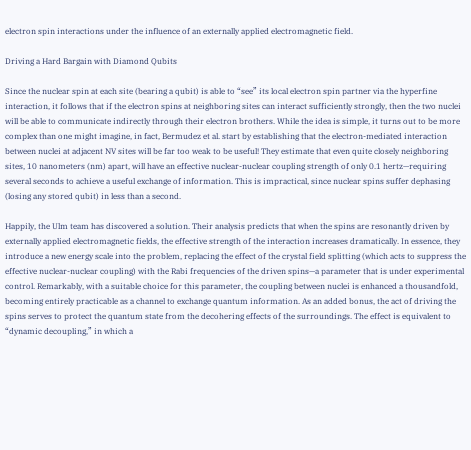electron spin interactions under the influence of an externally applied electromagnetic field.

Driving a Hard Bargain with Diamond Qubits

Since the nuclear spin at each site (bearing a qubit) is able to “see” its local electron spin partner via the hyperfine interaction, it follows that if the electron spins at neighboring sites can interact sufficiently strongly, then the two nuclei will be able to communicate indirectly through their electron brothers. While the idea is simple, it turns out to be more complex than one might imagine, in fact, Bermudez et al. start by establishing that the electron-mediated interaction between nuclei at adjacent NV sites will be far too weak to be useful! They estimate that even quite closely neighboring sites, 10 nanometers (nm) apart, will have an effective nuclear-nuclear coupling strength of only 0.1 hertz—requiring several seconds to achieve a useful exchange of information. This is impractical, since nuclear spins suffer dephasing (losing any stored qubit) in less than a second.

Happily, the Ulm team has discovered a solution. Their analysis predicts that when the spins are resonantly driven by externally applied electromagnetic fields, the effective strength of the interaction increases dramatically. In essence, they introduce a new energy scale into the problem, replacing the effect of the crystal field splitting (which acts to suppress the effective nuclear-nuclear coupling) with the Rabi frequencies of the driven spins—a parameter that is under experimental control. Remarkably, with a suitable choice for this parameter, the coupling between nuclei is enhanced a thousandfold, becoming entirely practicable as a channel to exchange quantum information. As an added bonus, the act of driving the spins serves to protect the quantum state from the decohering effects of the surroundings. The effect is equivalent to “dynamic decoupling,” in which a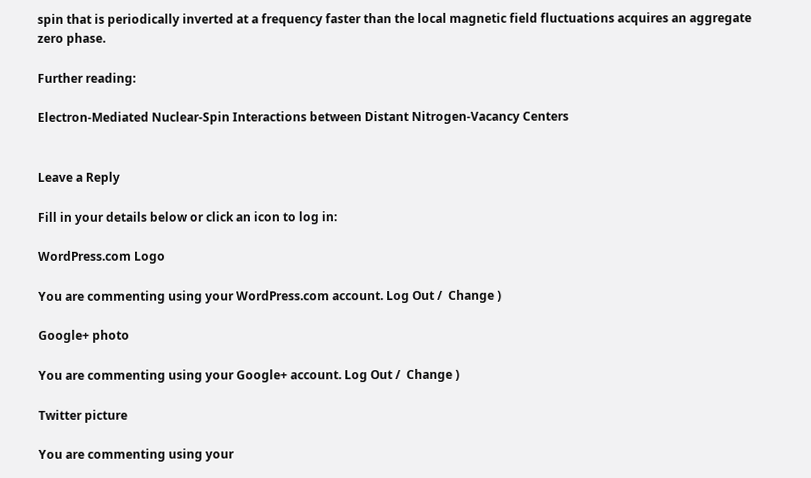spin that is periodically inverted at a frequency faster than the local magnetic field fluctuations acquires an aggregate zero phase.

Further reading:

Electron-Mediated Nuclear-Spin Interactions between Distant Nitrogen-Vacancy Centers


Leave a Reply

Fill in your details below or click an icon to log in:

WordPress.com Logo

You are commenting using your WordPress.com account. Log Out /  Change )

Google+ photo

You are commenting using your Google+ account. Log Out /  Change )

Twitter picture

You are commenting using your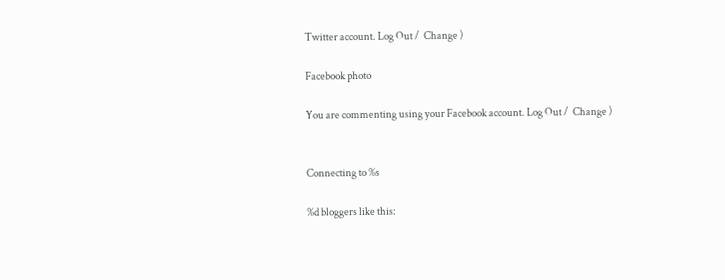Twitter account. Log Out /  Change )

Facebook photo

You are commenting using your Facebook account. Log Out /  Change )


Connecting to %s

%d bloggers like this: